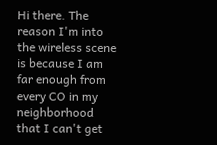Hi there. The reason I'm into the wireless scene is because I am far enough from every CO in my neighborhood that I can't get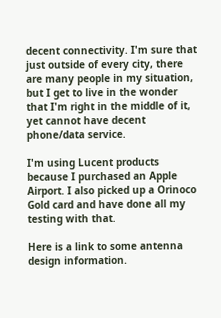decent connectivity. I'm sure that just outside of every city, there are many people in my situation, but I get to live in the wonder that I'm right in the middle of it, yet cannot have decent phone/data service.

I'm using Lucent products because I purchased an Apple Airport. I also picked up a Orinoco Gold card and have done all my testing with that.

Here is a link to some antenna design information.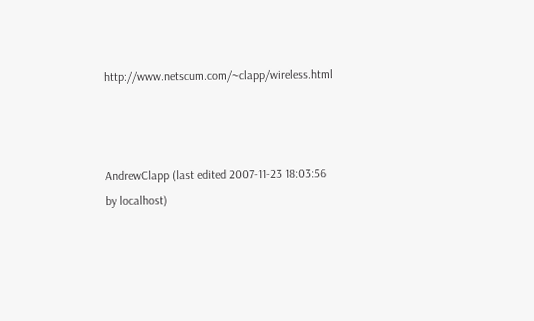http://www.netscum.com/~clapp/wireless.html



AndrewClapp (last edited 2007-11-23 18:03:56 by localhost)